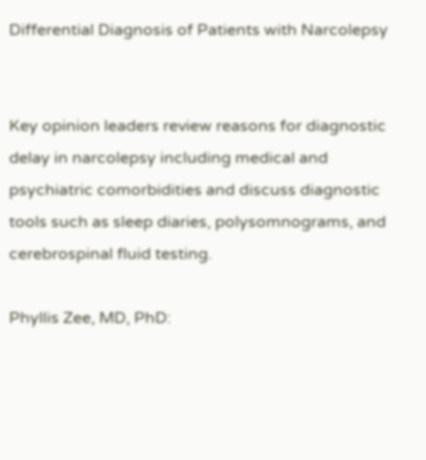Differential Diagnosis of Patients with Narcolepsy


Key opinion leaders review reasons for diagnostic delay in narcolepsy including medical and psychiatric comorbidities and discuss diagnostic tools such as sleep diaries, polysomnograms, and cerebrospinal fluid testing.

Phyllis Zee, MD, PhD: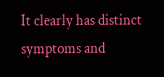It clearly has distinct symptoms and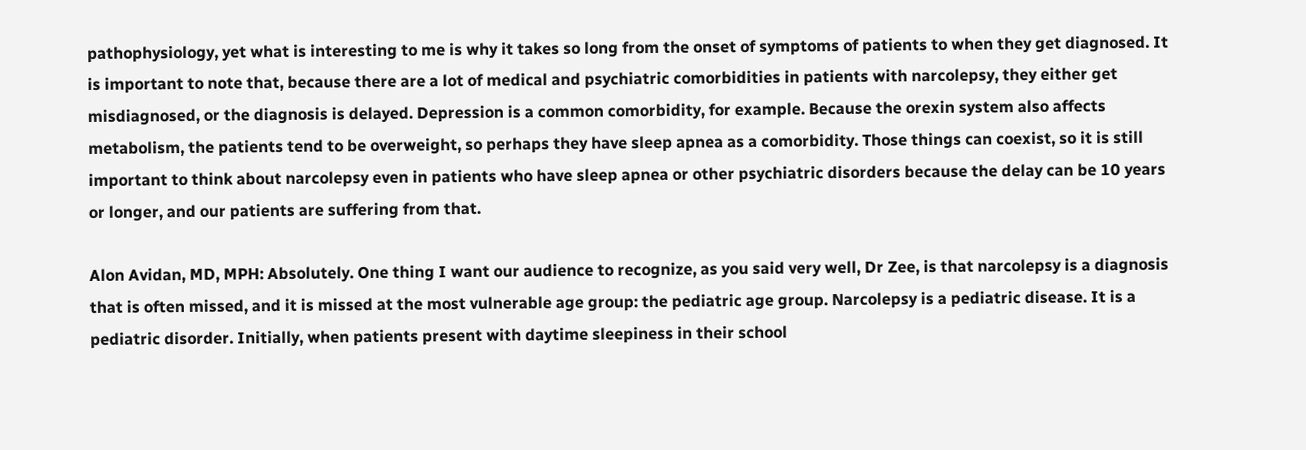pathophysiology, yet what is interesting to me is why it takes so long from the onset of symptoms of patients to when they get diagnosed. It is important to note that, because there are a lot of medical and psychiatric comorbidities in patients with narcolepsy, they either get misdiagnosed, or the diagnosis is delayed. Depression is a common comorbidity, for example. Because the orexin system also affects metabolism, the patients tend to be overweight, so perhaps they have sleep apnea as a comorbidity. Those things can coexist, so it is still important to think about narcolepsy even in patients who have sleep apnea or other psychiatric disorders because the delay can be 10 years or longer, and our patients are suffering from that.

Alon Avidan, MD, MPH: Absolutely. One thing I want our audience to recognize, as you said very well, Dr Zee, is that narcolepsy is a diagnosis that is often missed, and it is missed at the most vulnerable age group: the pediatric age group. Narcolepsy is a pediatric disease. It is a pediatric disorder. Initially, when patients present with daytime sleepiness in their school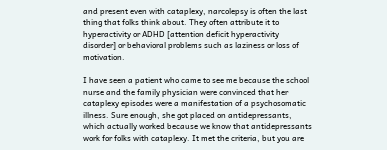and present even with cataplexy, narcolepsy is often the last thing that folks think about. They often attribute it to hyperactivity or ADHD [attention deficit hyperactivity disorder] or behavioral problems such as laziness or loss of motivation.

I have seen a patient who came to see me because the school nurse and the family physician were convinced that her cataplexy episodes were a manifestation of a psychosomatic illness. Sure enough, she got placed on antidepressants, which actually worked because we know that antidepressants work for folks with cataplexy. It met the criteria, but you are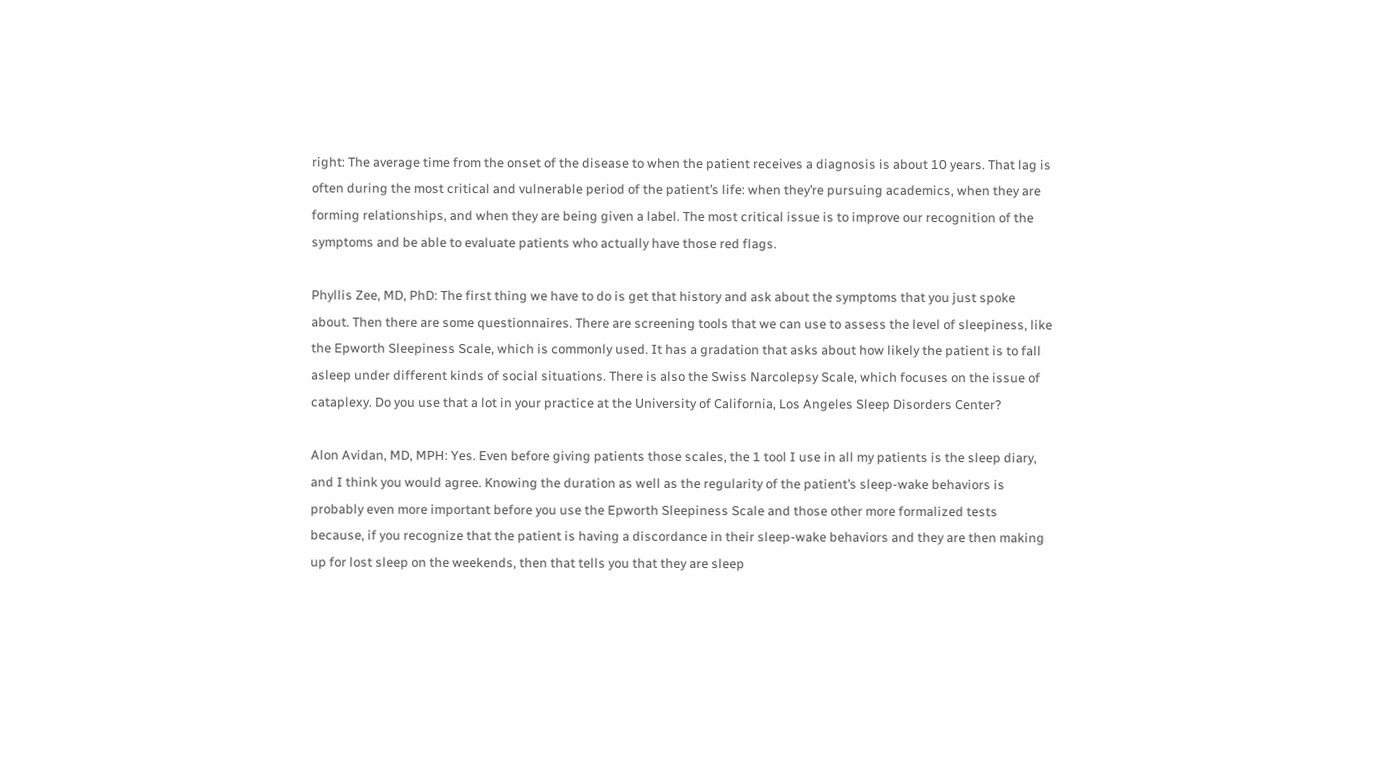right: The average time from the onset of the disease to when the patient receives a diagnosis is about 10 years. That lag is often during the most critical and vulnerable period of the patient’s life: when they’re pursuing academics, when they are forming relationships, and when they are being given a label. The most critical issue is to improve our recognition of the symptoms and be able to evaluate patients who actually have those red flags.

Phyllis Zee, MD, PhD: The first thing we have to do is get that history and ask about the symptoms that you just spoke about. Then there are some questionnaires. There are screening tools that we can use to assess the level of sleepiness, like the Epworth Sleepiness Scale, which is commonly used. It has a gradation that asks about how likely the patient is to fall asleep under different kinds of social situations. There is also the Swiss Narcolepsy Scale, which focuses on the issue of cataplexy. Do you use that a lot in your practice at the University of California, Los Angeles Sleep Disorders Center?

Alon Avidan, MD, MPH: Yes. Even before giving patients those scales, the 1 tool I use in all my patients is the sleep diary, and I think you would agree. Knowing the duration as well as the regularity of the patient’s sleep-wake behaviors is probably even more important before you use the Epworth Sleepiness Scale and those other more formalized tests because, if you recognize that the patient is having a discordance in their sleep-wake behaviors and they are then making up for lost sleep on the weekends, then that tells you that they are sleep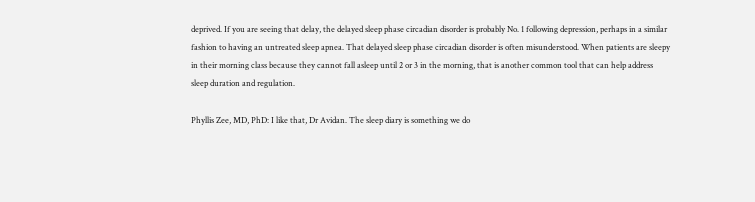deprived. If you are seeing that delay, the delayed sleep phase circadian disorder is probably No. 1 following depression, perhaps in a similar fashion to having an untreated sleep apnea. That delayed sleep phase circadian disorder is often misunderstood. When patients are sleepy in their morning class because they cannot fall asleep until 2 or 3 in the morning, that is another common tool that can help address sleep duration and regulation.

Phyllis Zee, MD, PhD: I like that, Dr Avidan. The sleep diary is something we do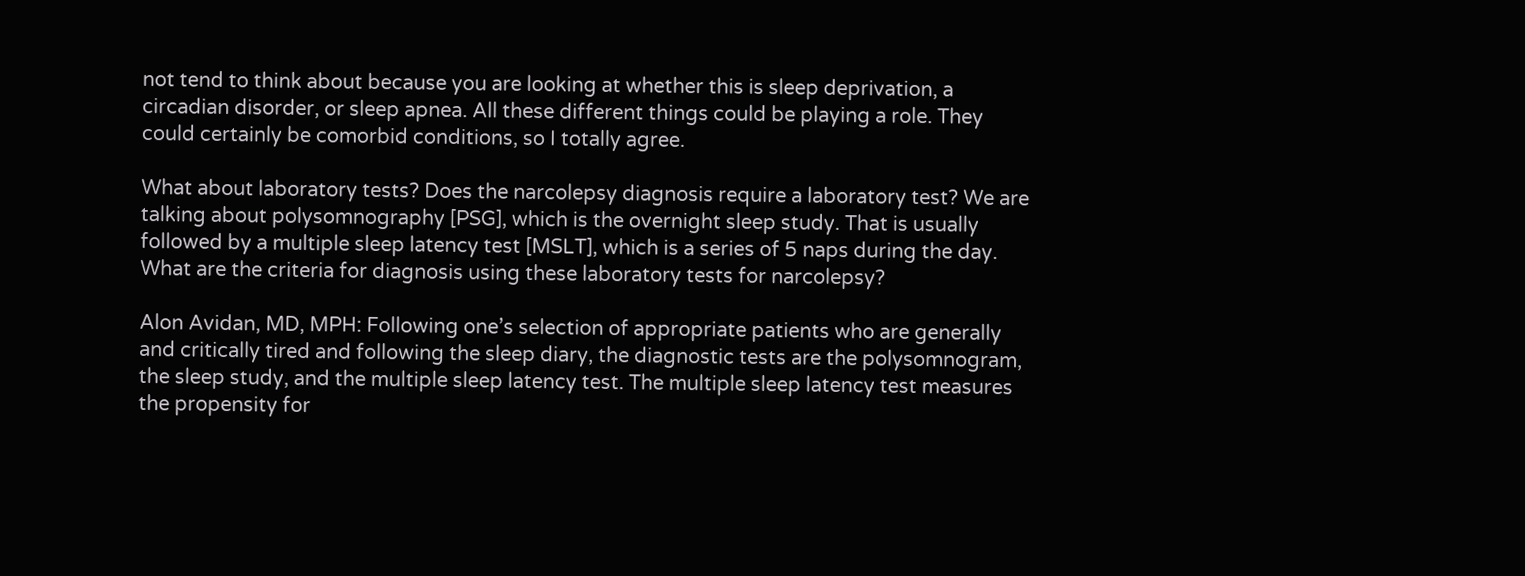not tend to think about because you are looking at whether this is sleep deprivation, a circadian disorder, or sleep apnea. All these different things could be playing a role. They could certainly be comorbid conditions, so I totally agree.

What about laboratory tests? Does the narcolepsy diagnosis require a laboratory test? We are talking about polysomnography [PSG], which is the overnight sleep study. That is usually followed by a multiple sleep latency test [MSLT], which is a series of 5 naps during the day. What are the criteria for diagnosis using these laboratory tests for narcolepsy?

Alon Avidan, MD, MPH: Following one’s selection of appropriate patients who are generally and critically tired and following the sleep diary, the diagnostic tests are the polysomnogram, the sleep study, and the multiple sleep latency test. The multiple sleep latency test measures the propensity for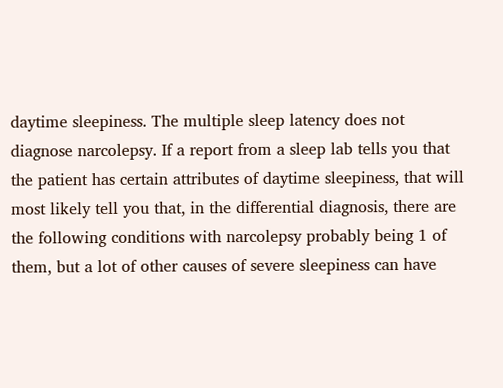daytime sleepiness. The multiple sleep latency does not diagnose narcolepsy. If a report from a sleep lab tells you that the patient has certain attributes of daytime sleepiness, that will most likely tell you that, in the differential diagnosis, there are the following conditions with narcolepsy probably being 1 of them, but a lot of other causes of severe sleepiness can have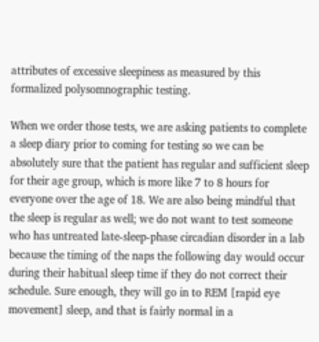attributes of excessive sleepiness as measured by this formalized polysomnographic testing.

When we order those tests, we are asking patients to complete a sleep diary prior to coming for testing so we can be absolutely sure that the patient has regular and sufficient sleep for their age group, which is more like 7 to 8 hours for everyone over the age of 18. We are also being mindful that the sleep is regular as well; we do not want to test someone who has untreated late-sleep-phase circadian disorder in a lab because the timing of the naps the following day would occur during their habitual sleep time if they do not correct their schedule. Sure enough, they will go in to REM [rapid eye movement] sleep, and that is fairly normal in a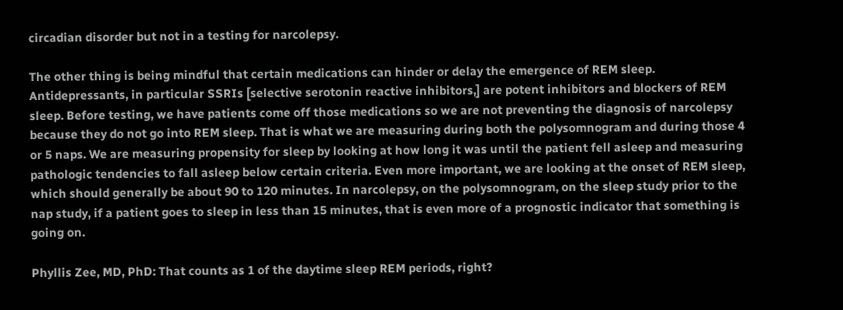circadian disorder but not in a testing for narcolepsy.

The other thing is being mindful that certain medications can hinder or delay the emergence of REM sleep. Antidepressants, in particular SSRIs [selective serotonin reactive inhibitors,] are potent inhibitors and blockers of REM sleep. Before testing, we have patients come off those medications so we are not preventing the diagnosis of narcolepsy because they do not go into REM sleep. That is what we are measuring during both the polysomnogram and during those 4 or 5 naps. We are measuring propensity for sleep by looking at how long it was until the patient fell asleep and measuring pathologic tendencies to fall asleep below certain criteria. Even more important, we are looking at the onset of REM sleep, which should generally be about 90 to 120 minutes. In narcolepsy, on the polysomnogram, on the sleep study prior to the nap study, if a patient goes to sleep in less than 15 minutes, that is even more of a prognostic indicator that something is going on.

Phyllis Zee, MD, PhD: That counts as 1 of the daytime sleep REM periods, right?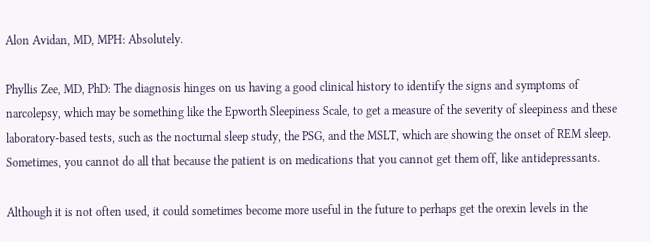Alon Avidan, MD, MPH: Absolutely.

Phyllis Zee, MD, PhD: The diagnosis hinges on us having a good clinical history to identify the signs and symptoms of narcolepsy, which may be something like the Epworth Sleepiness Scale, to get a measure of the severity of sleepiness and these laboratory-based tests, such as the nocturnal sleep study, the PSG, and the MSLT, which are showing the onset of REM sleep. Sometimes, you cannot do all that because the patient is on medications that you cannot get them off, like antidepressants.

Although it is not often used, it could sometimes become more useful in the future to perhaps get the orexin levels in the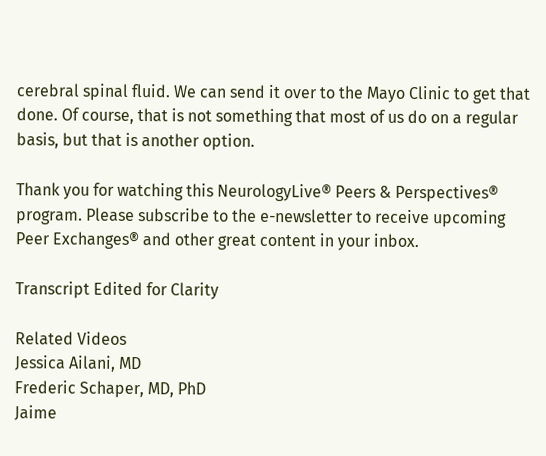cerebral spinal fluid. We can send it over to the Mayo Clinic to get that done. Of course, that is not something that most of us do on a regular basis, but that is another option.

Thank you for watching this NeurologyLive® Peers & Perspectives® program. Please subscribe to the e-newsletter to receive upcoming Peer Exchanges® and other great content in your inbox.

Transcript Edited for Clarity

Related Videos
Jessica Ailani, MD
Frederic Schaper, MD, PhD
Jaime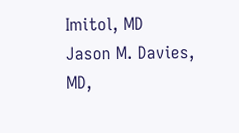Imitol, MD
Jason M. Davies, MD,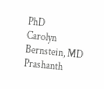PhD
Carolyn Bernstein, MD
Prashanth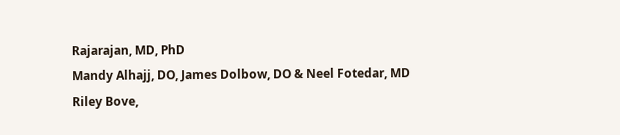Rajarajan, MD, PhD
Mandy Alhajj, DO, James Dolbow, DO & Neel Fotedar, MD
Riley Bove,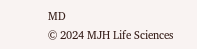MD
© 2024 MJH Life Sciences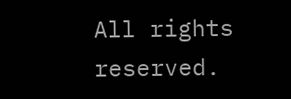All rights reserved.